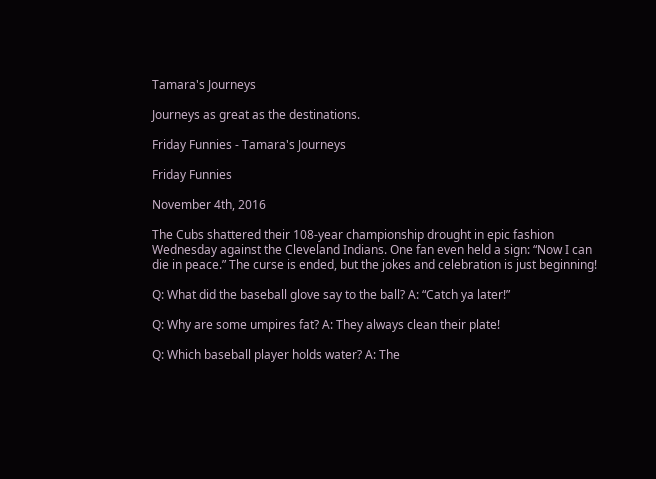Tamara's Journeys

Journeys as great as the destinations.

Friday Funnies - Tamara's Journeys

Friday Funnies

November 4th, 2016

The Cubs shattered their 108-year championship drought in epic fashion Wednesday against the Cleveland Indians. One fan even held a sign: “Now I can die in peace.” The curse is ended, but the jokes and celebration is just beginning!

Q: What did the baseball glove say to the ball? A: “Catch ya later!”

Q: Why are some umpires fat? A: They always clean their plate!

Q: Which baseball player holds water? A: The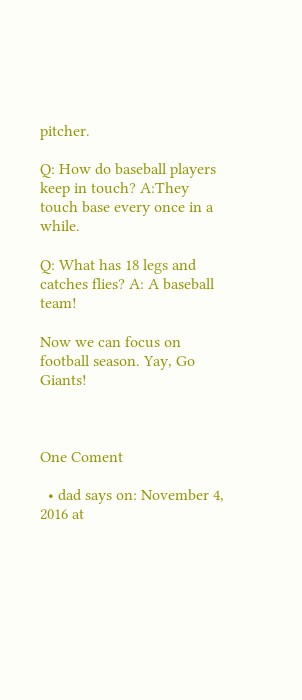pitcher.

Q: How do baseball players keep in touch? A:They touch base every once in a while.

Q: What has 18 legs and catches flies? A: A baseball team!

Now we can focus on football season. Yay, Go Giants!



One Coment

  • dad says on: November 4, 2016 at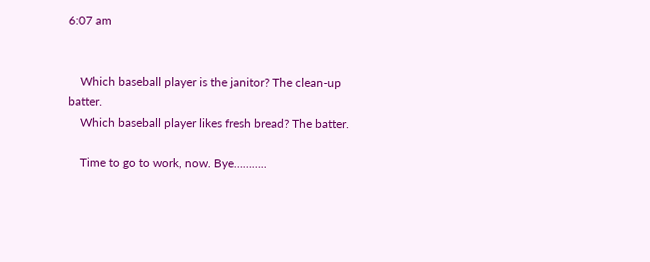6:07 am


    Which baseball player is the janitor? The clean-up batter.
    Which baseball player likes fresh bread? The batter.

    Time to go to work, now. Bye………..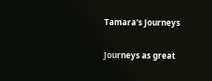Tamara's Journeys

Journeys as great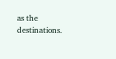as the destinations.